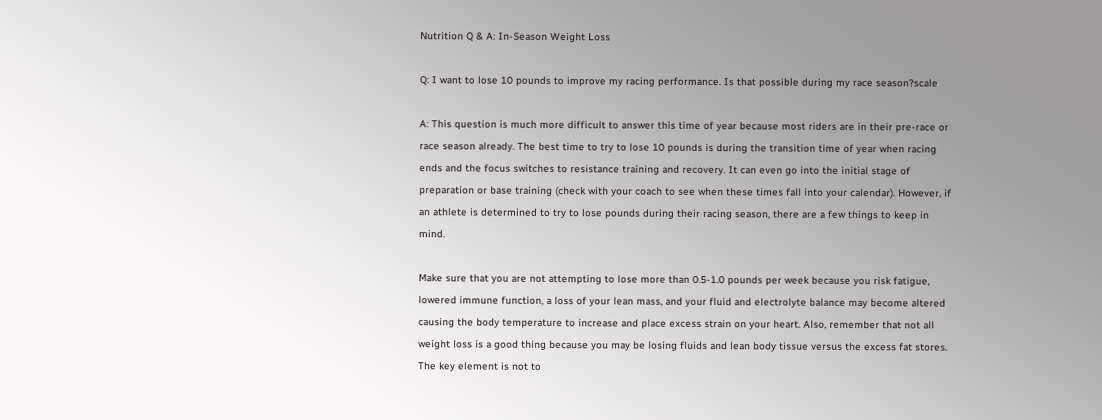Nutrition Q & A: In-Season Weight Loss

Q: I want to lose 10 pounds to improve my racing performance. Is that possible during my race season?scale

A: This question is much more difficult to answer this time of year because most riders are in their pre-race or race season already. The best time to try to lose 10 pounds is during the transition time of year when racing ends and the focus switches to resistance training and recovery. It can even go into the initial stage of preparation or base training (check with your coach to see when these times fall into your calendar). However, if an athlete is determined to try to lose pounds during their racing season, there are a few things to keep in mind.

Make sure that you are not attempting to lose more than 0.5-1.0 pounds per week because you risk fatigue, lowered immune function, a loss of your lean mass, and your fluid and electrolyte balance may become altered causing the body temperature to increase and place excess strain on your heart. Also, remember that not all weight loss is a good thing because you may be losing fluids and lean body tissue versus the excess fat stores. The key element is not to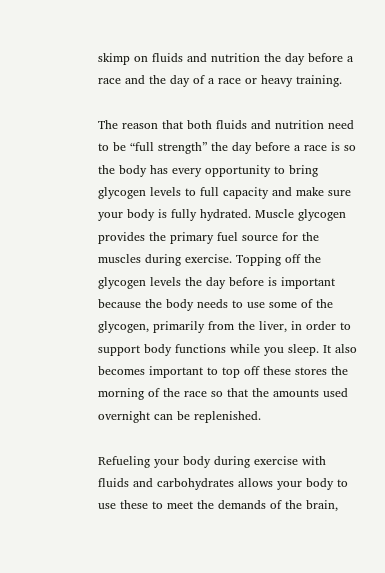skimp on fluids and nutrition the day before a race and the day of a race or heavy training.

The reason that both fluids and nutrition need to be “full strength” the day before a race is so the body has every opportunity to bring glycogen levels to full capacity and make sure your body is fully hydrated. Muscle glycogen provides the primary fuel source for the muscles during exercise. Topping off the glycogen levels the day before is important because the body needs to use some of the glycogen, primarily from the liver, in order to support body functions while you sleep. It also becomes important to top off these stores the morning of the race so that the amounts used overnight can be replenished.

Refueling your body during exercise with fluids and carbohydrates allows your body to use these to meet the demands of the brain,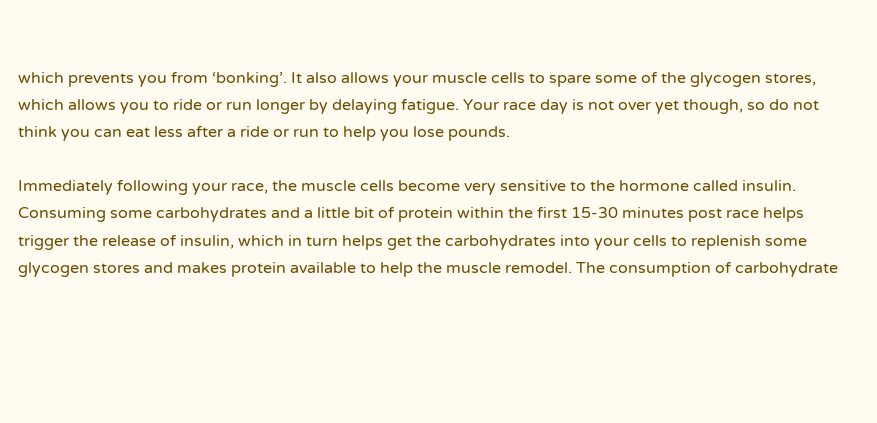which prevents you from ‘bonking’. It also allows your muscle cells to spare some of the glycogen stores, which allows you to ride or run longer by delaying fatigue. Your race day is not over yet though, so do not think you can eat less after a ride or run to help you lose pounds.

Immediately following your race, the muscle cells become very sensitive to the hormone called insulin. Consuming some carbohydrates and a little bit of protein within the first 15-30 minutes post race helps trigger the release of insulin, which in turn helps get the carbohydrates into your cells to replenish some glycogen stores and makes protein available to help the muscle remodel. The consumption of carbohydrate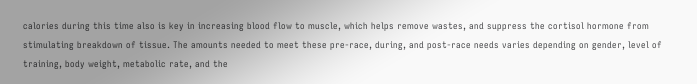calories during this time also is key in increasing blood flow to muscle, which helps remove wastes, and suppress the cortisol hormone from stimulating breakdown of tissue. The amounts needed to meet these pre-race, during, and post-race needs varies depending on gender, level of training, body weight, metabolic rate, and the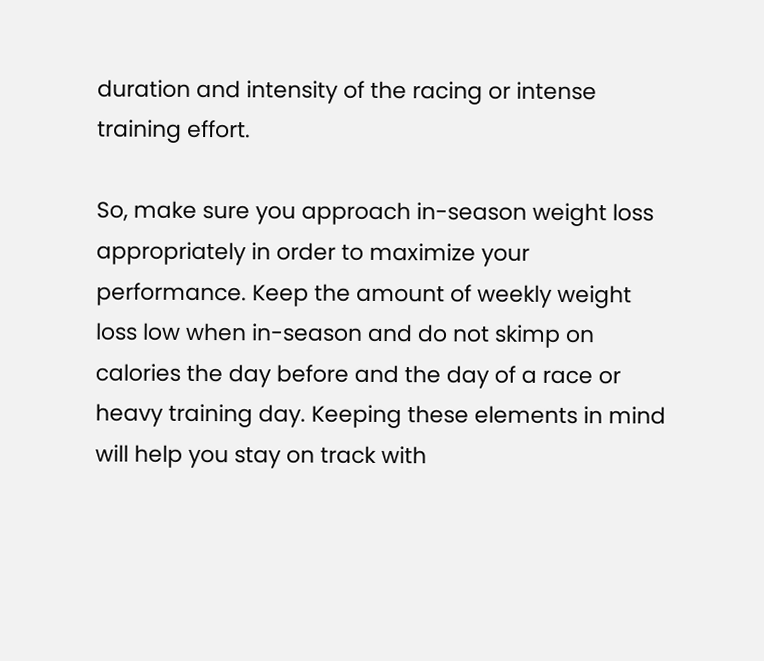duration and intensity of the racing or intense training effort.

So, make sure you approach in-season weight loss appropriately in order to maximize your performance. Keep the amount of weekly weight loss low when in-season and do not skimp on calories the day before and the day of a race or heavy training day. Keeping these elements in mind will help you stay on track with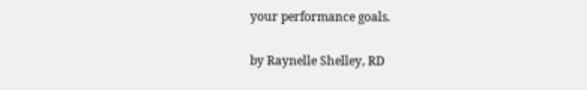your performance goals.

by Raynelle Shelley, RD